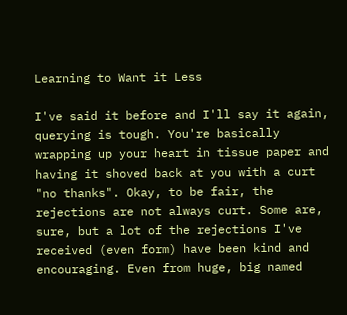Learning to Want it Less

I've said it before and I'll say it again, querying is tough. You're basically wrapping up your heart in tissue paper and having it shoved back at you with a curt "no thanks". Okay, to be fair, the rejections are not always curt. Some are, sure, but a lot of the rejections I've received (even form) have been kind and encouraging. Even from huge, big named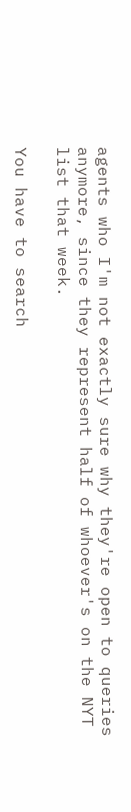agents who I'm not exactly sure why they're open to queries anymore, since they represent half of whoever's on the NYT list that week.

You have to search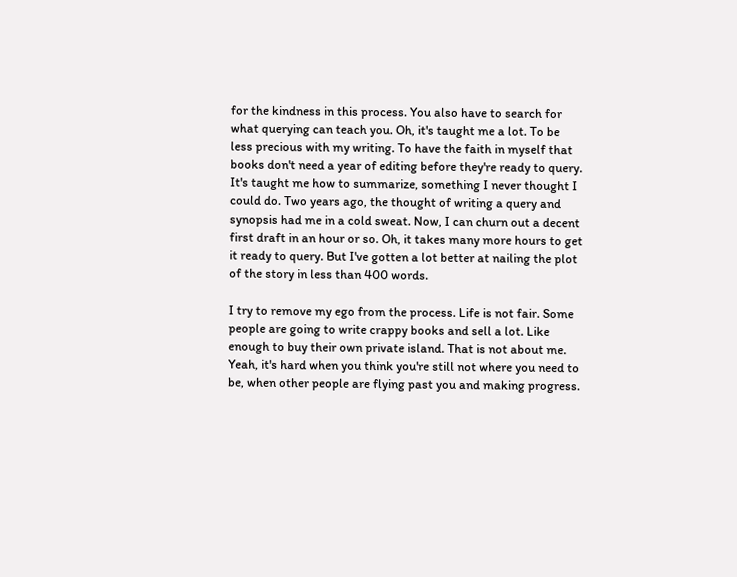for the kindness in this process. You also have to search for what querying can teach you. Oh, it's taught me a lot. To be less precious with my writing. To have the faith in myself that books don't need a year of editing before they're ready to query. It's taught me how to summarize, something I never thought I could do. Two years ago, the thought of writing a query and synopsis had me in a cold sweat. Now, I can churn out a decent first draft in an hour or so. Oh, it takes many more hours to get it ready to query. But I've gotten a lot better at nailing the plot of the story in less than 400 words.

I try to remove my ego from the process. Life is not fair. Some people are going to write crappy books and sell a lot. Like enough to buy their own private island. That is not about me. Yeah, it's hard when you think you're still not where you need to be, when other people are flying past you and making progress.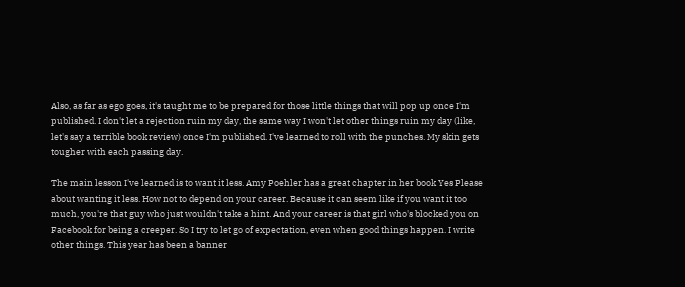Also, as far as ego goes, it's taught me to be prepared for those little things that will pop up once I'm published. I don't let a rejection ruin my day, the same way I won't let other things ruin my day (like, let's say a terrible book review) once I'm published. I've learned to roll with the punches. My skin gets tougher with each passing day.

The main lesson I've learned is to want it less. Amy Poehler has a great chapter in her book Yes Please about wanting it less. How not to depend on your career. Because it can seem like if you want it too much, you're that guy who just wouldn't take a hint. And your career is that girl who's blocked you on Facebook for being a creeper. So I try to let go of expectation, even when good things happen. I write other things. This year has been a banner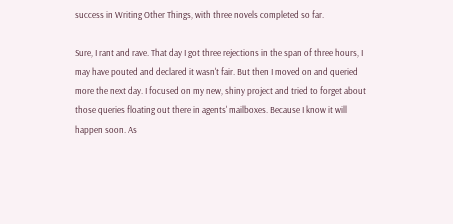success in Writing Other Things, with three novels completed so far.

Sure, I rant and rave. That day I got three rejections in the span of three hours, I may have pouted and declared it wasn't fair. But then I moved on and queried more the next day. I focused on my new, shiny project and tried to forget about those queries floating out there in agents' mailboxes. Because I know it will happen soon. As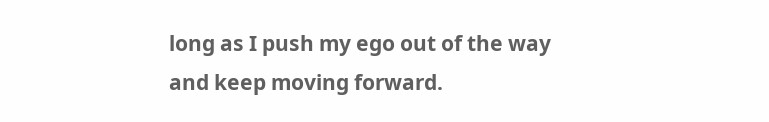long as I push my ego out of the way and keep moving forward.